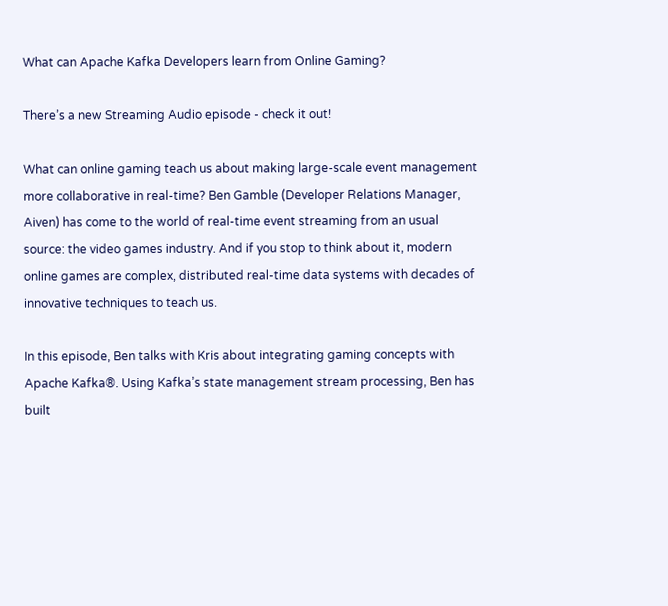What can Apache Kafka Developers learn from Online Gaming?

There’s a new Streaming Audio episode - check it out!

What can online gaming teach us about making large-scale event management more collaborative in real-time? Ben Gamble (Developer Relations Manager, Aiven) has come to the world of real-time event streaming from an usual source: the video games industry. And if you stop to think about it, modern online games are complex, distributed real-time data systems with decades of innovative techniques to teach us.

In this episode, Ben talks with Kris about integrating gaming concepts with Apache Kafka®. Using Kafka’s state management stream processing, Ben has built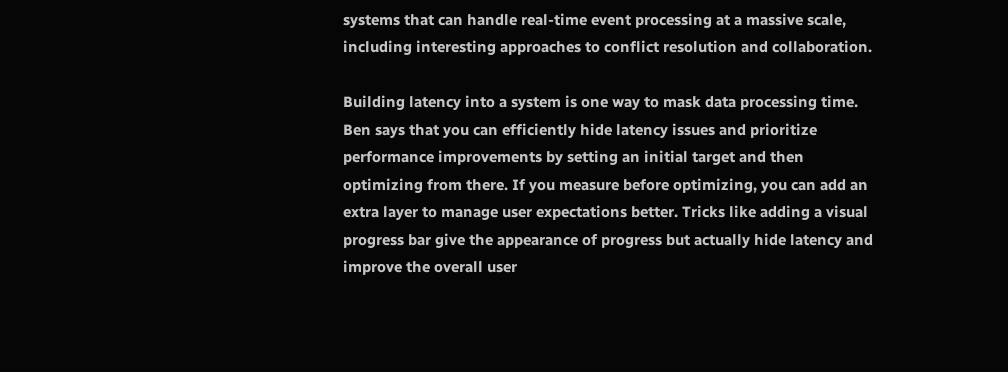systems that can handle real-time event processing at a massive scale, including interesting approaches to conflict resolution and collaboration.

Building latency into a system is one way to mask data processing time. Ben says that you can efficiently hide latency issues and prioritize performance improvements by setting an initial target and then optimizing from there. If you measure before optimizing, you can add an extra layer to manage user expectations better. Tricks like adding a visual progress bar give the appearance of progress but actually hide latency and improve the overall user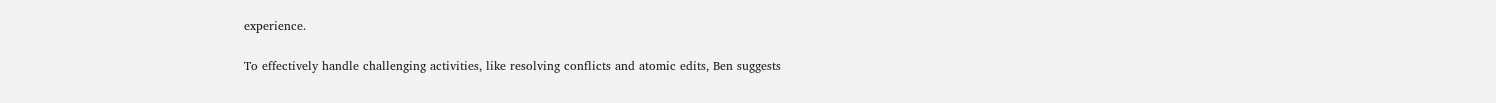experience.

To effectively handle challenging activities, like resolving conflicts and atomic edits, Ben suggests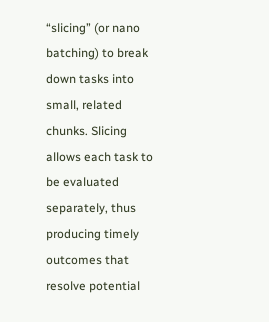“slicing” (or nano batching) to break down tasks into small, related chunks. Slicing allows each task to be evaluated separately, thus producing timely outcomes that resolve potential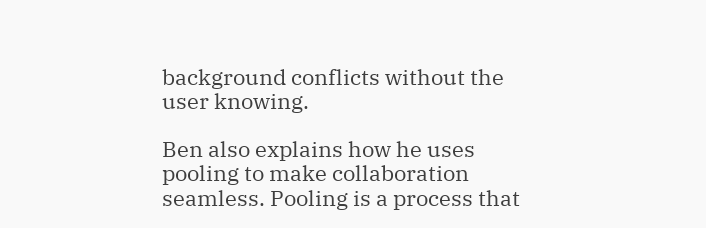background conflicts without the user knowing.

Ben also explains how he uses pooling to make collaboration seamless. Pooling is a process that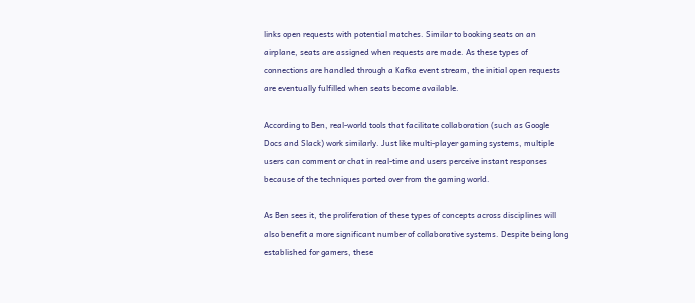links open requests with potential matches. Similar to booking seats on an airplane, seats are assigned when requests are made. As these types of connections are handled through a Kafka event stream, the initial open requests are eventually fulfilled when seats become available.

According to Ben, real-world tools that facilitate collaboration (such as Google Docs and Slack) work similarly. Just like multi-player gaming systems, multiple users can comment or chat in real-time and users perceive instant responses because of the techniques ported over from the gaming world.

As Ben sees it, the proliferation of these types of concepts across disciplines will also benefit a more significant number of collaborative systems. Despite being long established for gamers, these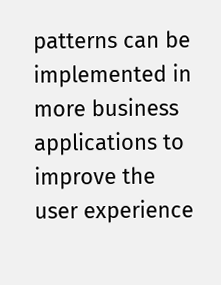patterns can be implemented in more business applications to improve the user experience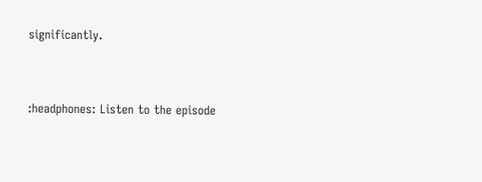significantly.


:headphones: Listen to the episode